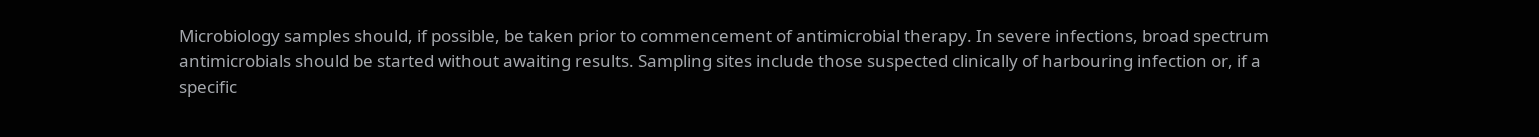Microbiology samples should, if possible, be taken prior to commencement of antimicrobial therapy. In severe infections, broad spectrum antimicrobials should be started without awaiting results. Sampling sites include those suspected clinically of harbouring infection or, if a specific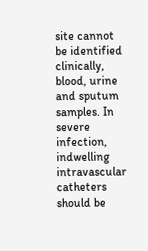site cannot be identified clinically, blood, urine and sputum samples. In severe infection, indwelling intravascular catheters should be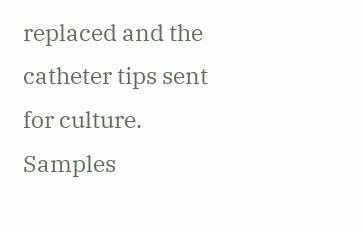replaced and the catheter tips sent for culture. Samples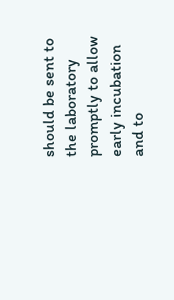should be sent to the laboratory promptly to allow early incubation and to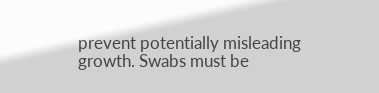prevent potentially misleading growth. Swabs must be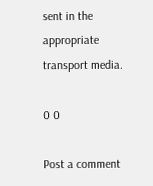sent in the appropriate transport media.

0 0

Post a comment